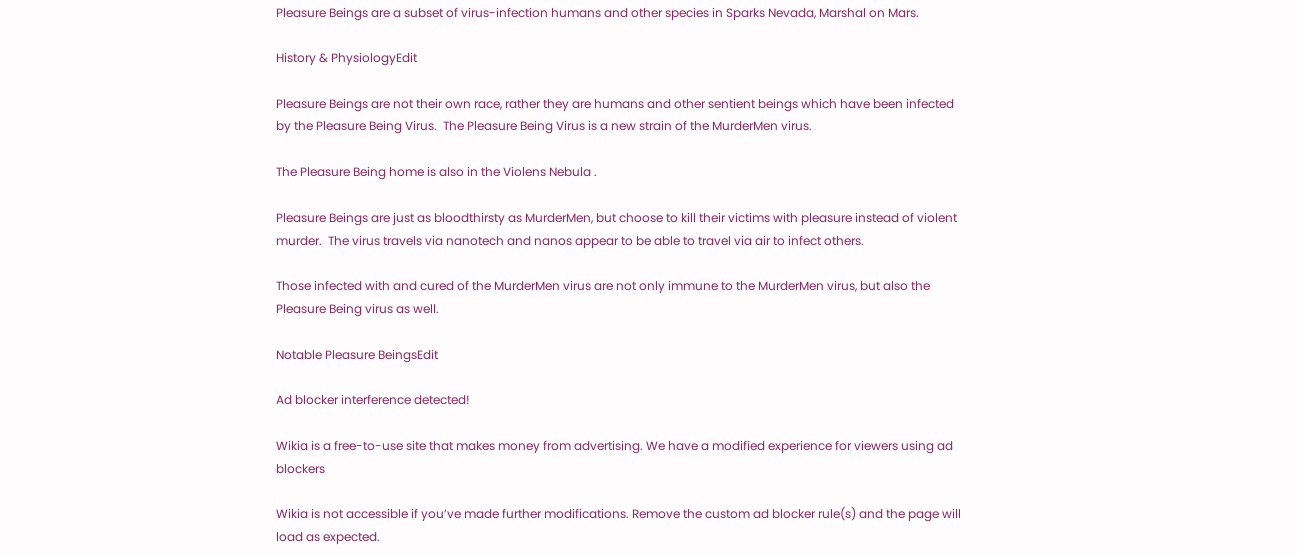Pleasure Beings are a subset of virus-infection humans and other species in Sparks Nevada, Marshal on Mars.

History & PhysiologyEdit

Pleasure Beings are not their own race, rather they are humans and other sentient beings which have been infected by the Pleasure Being Virus.  The Pleasure Being Virus is a new strain of the MurderMen virus.

The Pleasure Being home is also in the Violens Nebula .

Pleasure Beings are just as bloodthirsty as MurderMen, but choose to kill their victims with pleasure instead of violent murder.  The virus travels via nanotech and nanos appear to be able to travel via air to infect others.

Those infected with and cured of the MurderMen virus are not only immune to the MurderMen virus, but also the Pleasure Being virus as well.

Notable Pleasure BeingsEdit

Ad blocker interference detected!

Wikia is a free-to-use site that makes money from advertising. We have a modified experience for viewers using ad blockers

Wikia is not accessible if you’ve made further modifications. Remove the custom ad blocker rule(s) and the page will load as expected.